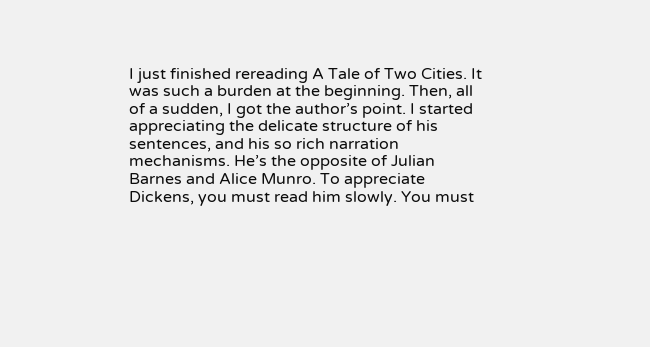I just finished rereading A Tale of Two Cities. It was such a burden at the beginning. Then, all of a sudden, I got the author’s point. I started appreciating the delicate structure of his sentences, and his so rich narration mechanisms. He’s the opposite of Julian Barnes and Alice Munro. To appreciate Dickens, you must read him slowly. You must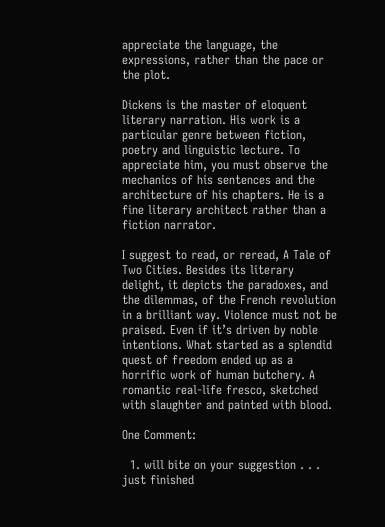appreciate the language, the expressions, rather than the pace or the plot.

Dickens is the master of eloquent literary narration. His work is a particular genre between fiction, poetry and linguistic lecture. To appreciate him, you must observe the mechanics of his sentences and the architecture of his chapters. He is a fine literary architect rather than a fiction narrator.

I suggest to read, or reread, A Tale of Two Cities. Besides its literary delight, it depicts the paradoxes, and the dilemmas, of the French revolution in a brilliant way. Violence must not be praised. Even if it’s driven by noble intentions. What started as a splendid quest of freedom ended up as a horrific work of human butchery. A romantic real-life fresco, sketched with slaughter and painted with blood.

One Comment:

  1. will bite on your suggestion . . . just finished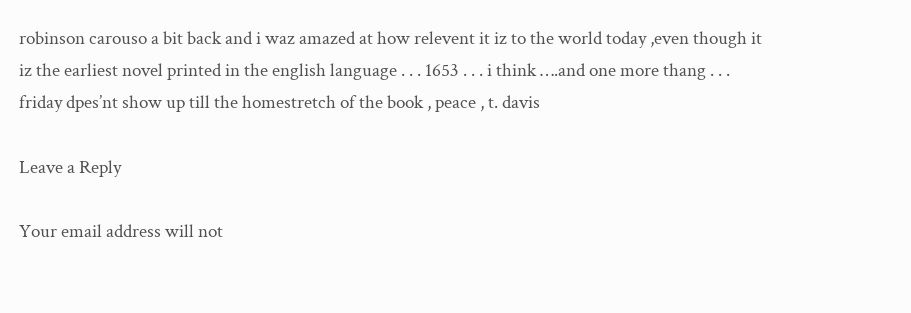robinson carouso a bit back and i waz amazed at how relevent it iz to the world today ,even though it iz the earliest novel printed in the english language . . . 1653 . . . i think ….and one more thang . . . friday dpes’nt show up till the homestretch of the book , peace , t. davis

Leave a Reply

Your email address will not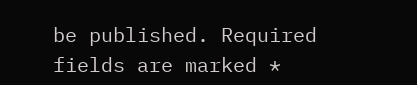be published. Required fields are marked *